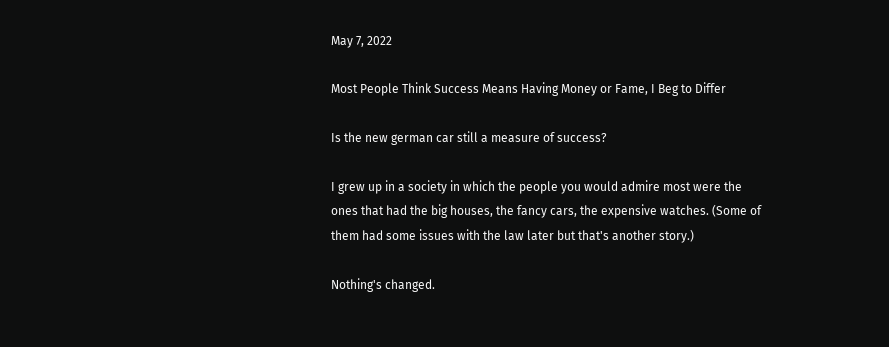May 7, 2022

Most People Think Success Means Having Money or Fame, I Beg to Differ

Is the new german car still a measure of success?

I grew up in a society in which the people you would admire most were the ones that had the big houses, the fancy cars, the expensive watches. (Some of them had some issues with the law later but that's another story.)

Nothing's changed.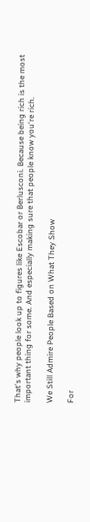That's why people look up to figures like Escobar or Berlusconi. Because being rich is the most important thing for some. And especially making sure that people know you're rich.

We Still Admire People Based on What They Show

For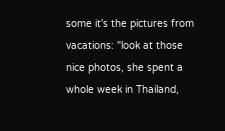some it's the pictures from vacations: "look at those nice photos, she spent a whole week in Thailand,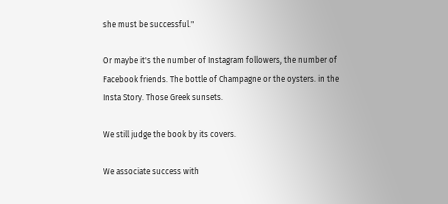she must be successful."

Or maybe it's the number of Instagram followers, the number of Facebook friends. The bottle of Champagne or the oysters. in the Insta Story. Those Greek sunsets.

We still judge the book by its covers.

We associate success with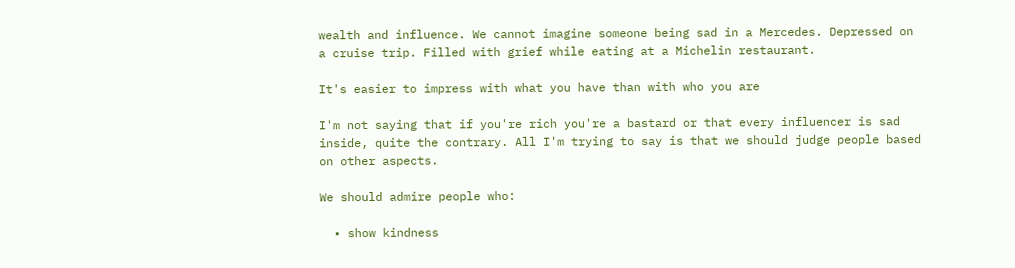wealth and influence. We cannot imagine someone being sad in a Mercedes. Depressed on a cruise trip. Filled with grief while eating at a Michelin restaurant.

It's easier to impress with what you have than with who you are

I'm not saying that if you're rich you're a bastard or that every influencer is sad inside, quite the contrary. All I'm trying to say is that we should judge people based on other aspects.

We should admire people who:

  • show kindness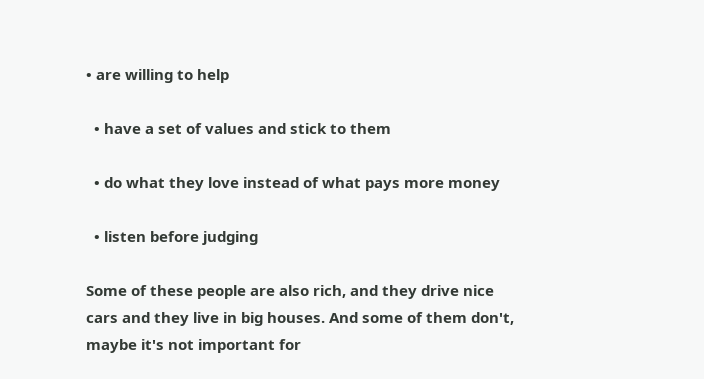• are willing to help

  • have a set of values and stick to them

  • do what they love instead of what pays more money

  • listen before judging

Some of these people are also rich, and they drive nice cars and they live in big houses. And some of them don't, maybe it's not important for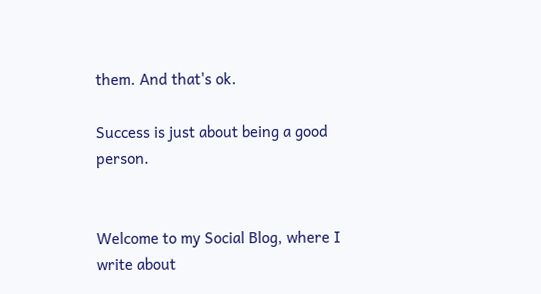them. And that's ok.

Success is just about being a good person.


Welcome to my Social Blog, where I write about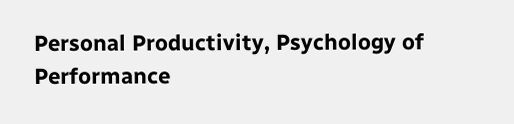Personal Productivity, Psychology of Performance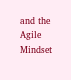and the Agile Mindset